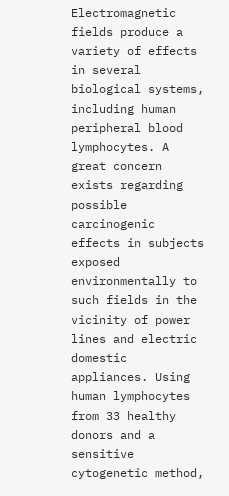Electromagnetic fields produce a variety of effects in several biological systems, including human peripheral blood lymphocytes. A great concern exists regarding possible carcinogenic effects in subjects exposed environmentally to such fields in the vicinity of power lines and electric domestic appliances. Using human lymphocytes from 33 healthy donors and a sensitive cytogenetic method,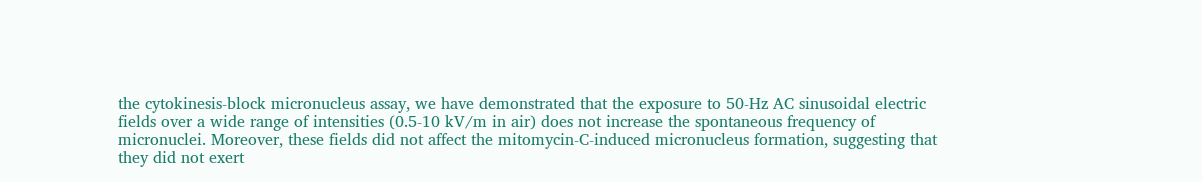the cytokinesis-block micronucleus assay, we have demonstrated that the exposure to 50-Hz AC sinusoidal electric fields over a wide range of intensities (0.5-10 kV/m in air) does not increase the spontaneous frequency of micronuclei. Moreover, these fields did not affect the mitomycin-C-induced micronucleus formation, suggesting that they did not exert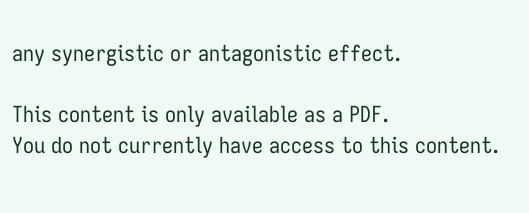any synergistic or antagonistic effect.

This content is only available as a PDF.
You do not currently have access to this content.